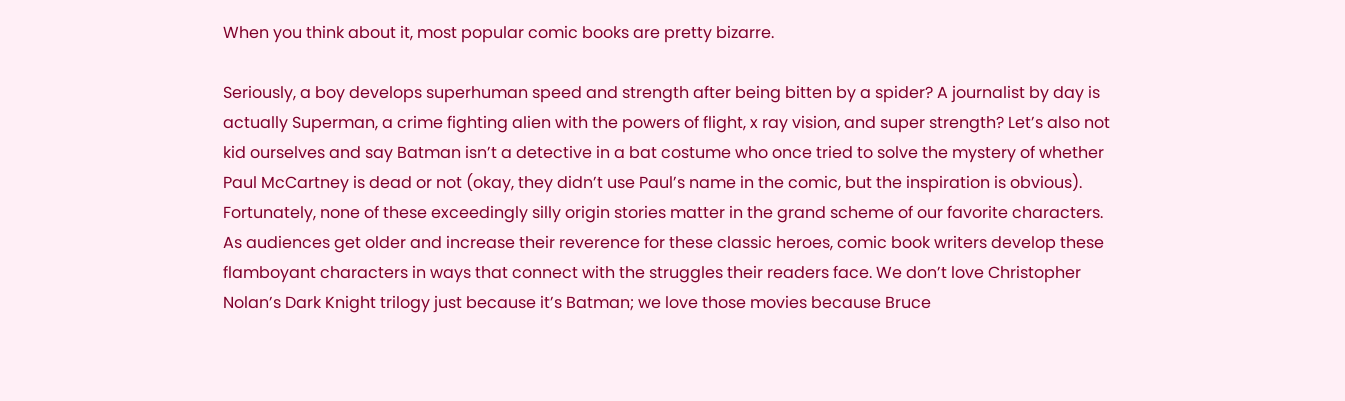When you think about it, most popular comic books are pretty bizarre.

Seriously, a boy develops superhuman speed and strength after being bitten by a spider? A journalist by day is actually Superman, a crime fighting alien with the powers of flight, x ray vision, and super strength? Let’s also not kid ourselves and say Batman isn’t a detective in a bat costume who once tried to solve the mystery of whether Paul McCartney is dead or not (okay, they didn’t use Paul’s name in the comic, but the inspiration is obvious). Fortunately, none of these exceedingly silly origin stories matter in the grand scheme of our favorite characters. As audiences get older and increase their reverence for these classic heroes, comic book writers develop these flamboyant characters in ways that connect with the struggles their readers face. We don’t love Christopher Nolan’s Dark Knight trilogy just because it’s Batman; we love those movies because Bruce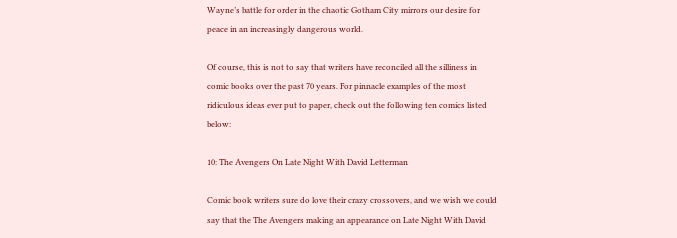Wayne’s battle for order in the chaotic Gotham City mirrors our desire for peace in an increasingly dangerous world.

Of course, this is not to say that writers have reconciled all the silliness in comic books over the past 70 years. For pinnacle examples of the most ridiculous ideas ever put to paper, check out the following ten comics listed below:

10: The Avengers On Late Night With David Letterman

Comic book writers sure do love their crazy crossovers, and we wish we could say that the The Avengers making an appearance on Late Night With David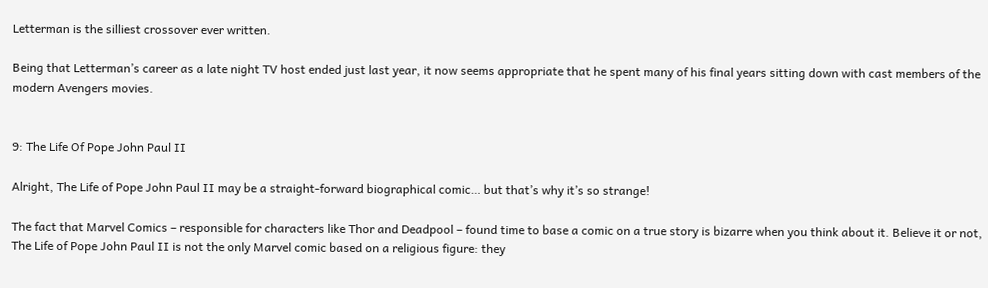Letterman is the silliest crossover ever written.

Being that Letterman’s career as a late night TV host ended just last year, it now seems appropriate that he spent many of his final years sitting down with cast members of the modern Avengers movies.


9: The Life Of Pope John Paul II

Alright, The Life of Pope John Paul II may be a straight-forward biographical comic… but that’s why it’s so strange!

The fact that Marvel Comics – responsible for characters like Thor and Deadpool – found time to base a comic on a true story is bizarre when you think about it. Believe it or not, The Life of Pope John Paul II is not the only Marvel comic based on a religious figure: they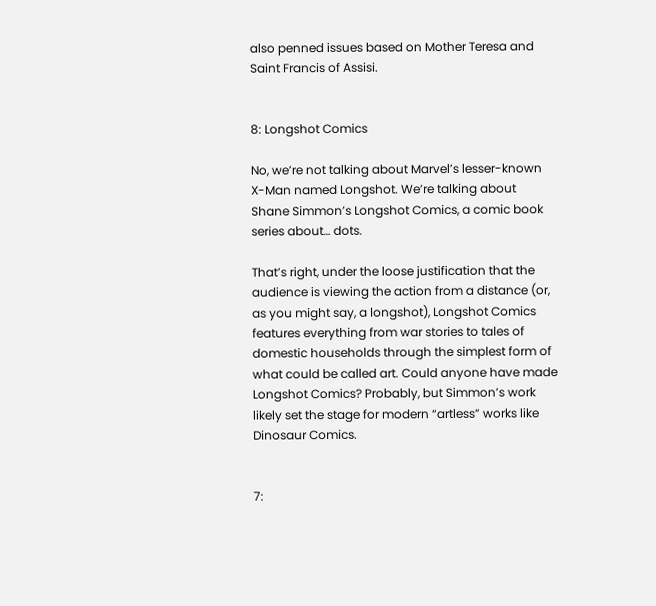also penned issues based on Mother Teresa and Saint Francis of Assisi.


8: Longshot Comics

No, we’re not talking about Marvel’s lesser-known X-Man named Longshot. We’re talking about Shane Simmon’s Longshot Comics, a comic book series about… dots.

That’s right, under the loose justification that the audience is viewing the action from a distance (or, as you might say, a longshot), Longshot Comics features everything from war stories to tales of domestic households through the simplest form of what could be called art. Could anyone have made Longshot Comics? Probably, but Simmon’s work likely set the stage for modern “artless” works like Dinosaur Comics.


7: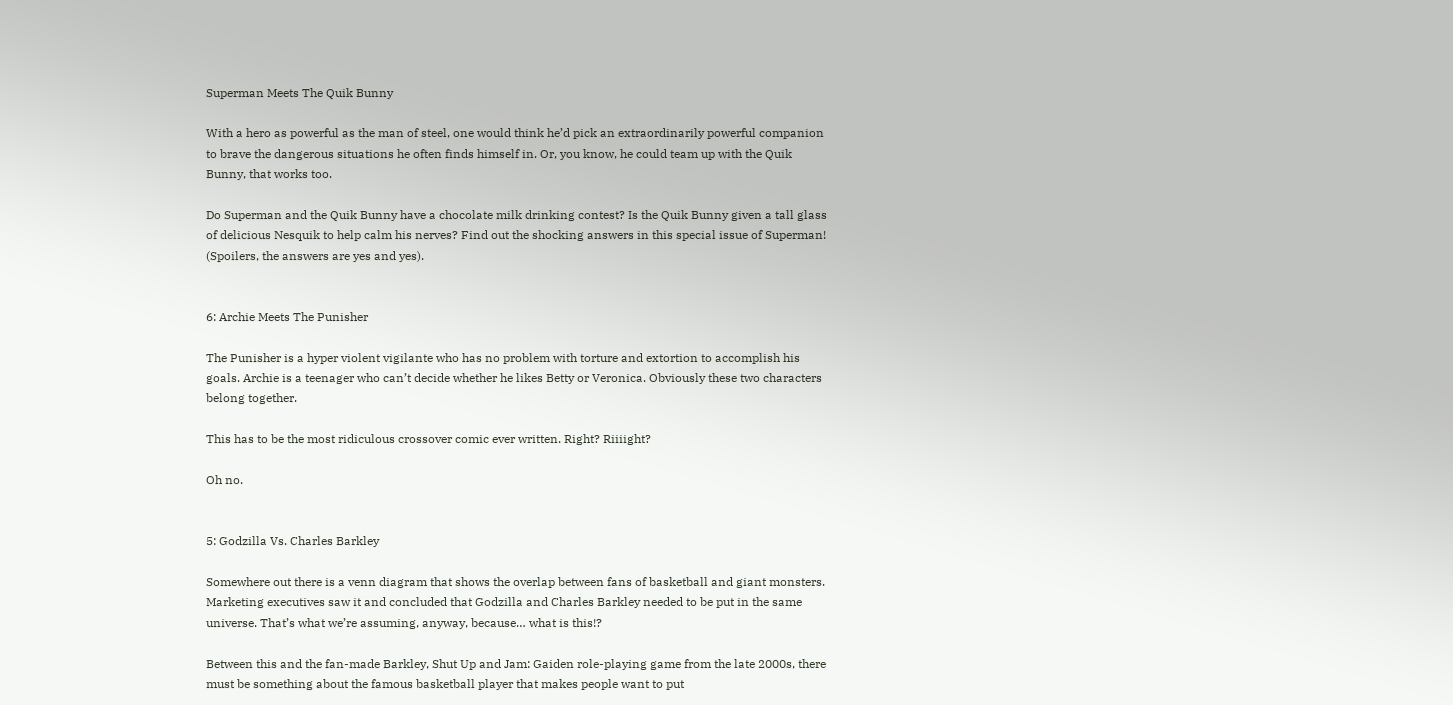Superman Meets The Quik Bunny

With a hero as powerful as the man of steel, one would think he’d pick an extraordinarily powerful companion to brave the dangerous situations he often finds himself in. Or, you know, he could team up with the Quik Bunny, that works too.

Do Superman and the Quik Bunny have a chocolate milk drinking contest? Is the Quik Bunny given a tall glass of delicious Nesquik to help calm his nerves? Find out the shocking answers in this special issue of Superman! (Spoilers, the answers are yes and yes).


6: Archie Meets The Punisher

The Punisher is a hyper violent vigilante who has no problem with torture and extortion to accomplish his goals. Archie is a teenager who can’t decide whether he likes Betty or Veronica. Obviously these two characters belong together.

This has to be the most ridiculous crossover comic ever written. Right? Riiiight?

Oh no.


5: Godzilla Vs. Charles Barkley

Somewhere out there is a venn diagram that shows the overlap between fans of basketball and giant monsters. Marketing executives saw it and concluded that Godzilla and Charles Barkley needed to be put in the same universe. That’s what we’re assuming, anyway, because… what is this!?

Between this and the fan-made Barkley, Shut Up and Jam: Gaiden role-playing game from the late 2000s, there must be something about the famous basketball player that makes people want to put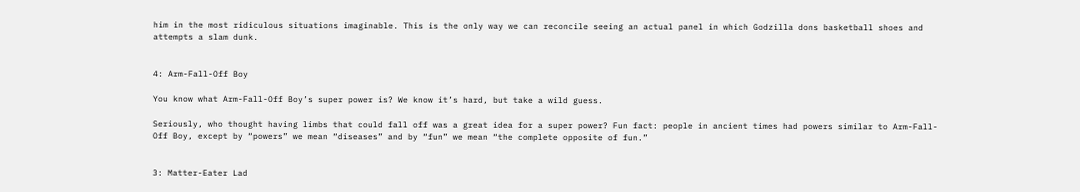him in the most ridiculous situations imaginable. This is the only way we can reconcile seeing an actual panel in which Godzilla dons basketball shoes and attempts a slam dunk.


4: Arm-Fall-Off Boy

You know what Arm-Fall-Off Boy’s super power is? We know it’s hard, but take a wild guess.

Seriously, who thought having limbs that could fall off was a great idea for a super power? Fun fact: people in ancient times had powers similar to Arm-Fall-Off Boy, except by “powers” we mean “diseases” and by “fun” we mean “the complete opposite of fun.”


3: Matter-Eater Lad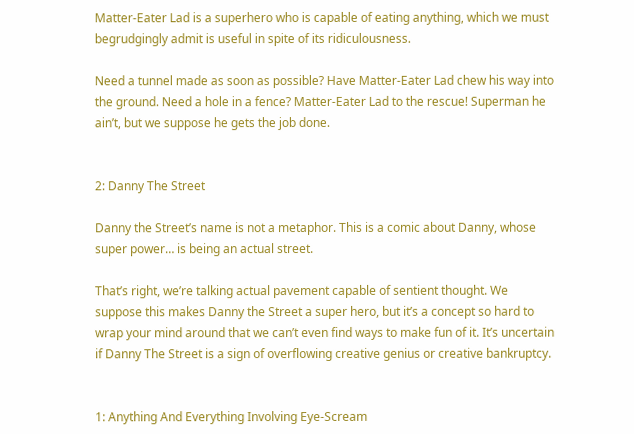Matter-Eater Lad is a superhero who is capable of eating anything, which we must begrudgingly admit is useful in spite of its ridiculousness.

Need a tunnel made as soon as possible? Have Matter-Eater Lad chew his way into the ground. Need a hole in a fence? Matter-Eater Lad to the rescue! Superman he ain’t, but we suppose he gets the job done.


2: Danny The Street

Danny the Street’s name is not a metaphor. This is a comic about Danny, whose super power… is being an actual street.

That’s right, we’re talking actual pavement capable of sentient thought. We suppose this makes Danny the Street a super hero, but it’s a concept so hard to wrap your mind around that we can’t even find ways to make fun of it. It’s uncertain if Danny The Street is a sign of overflowing creative genius or creative bankruptcy.


1: Anything And Everything Involving Eye-Scream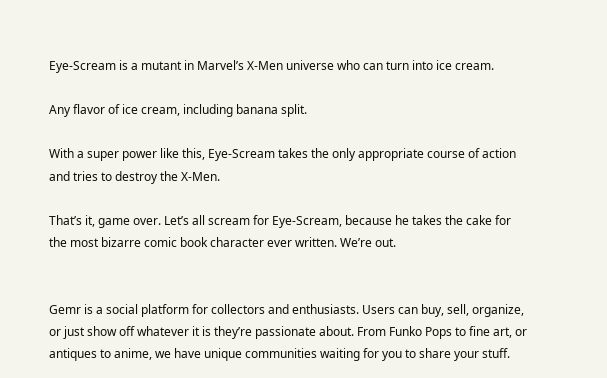Eye-Scream is a mutant in Marvel’s X-Men universe who can turn into ice cream.

Any flavor of ice cream, including banana split.

With a super power like this, Eye-Scream takes the only appropriate course of action and tries to destroy the X-Men.

That’s it, game over. Let’s all scream for Eye-Scream, because he takes the cake for the most bizarre comic book character ever written. We’re out.


Gemr is a social platform for collectors and enthusiasts. Users can buy, sell, organize, or just show off whatever it is they’re passionate about. From Funko Pops to fine art, or antiques to anime, we have unique communities waiting for you to share your stuff.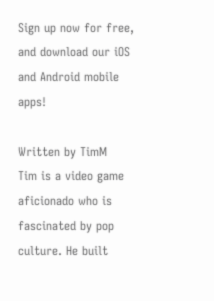Sign up now for free, and download our iOS and Android mobile apps!

Written by TimM
Tim is a video game aficionado who is fascinated by pop culture. He built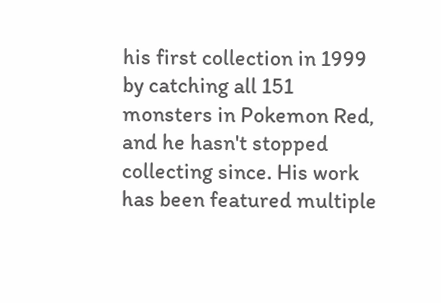his first collection in 1999 by catching all 151 monsters in Pokemon Red, and he hasn't stopped collecting since. His work has been featured multiple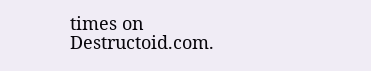times on Destructoid.com.